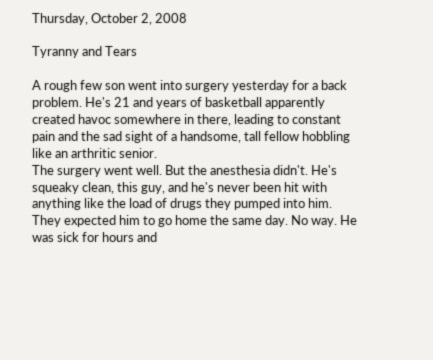Thursday, October 2, 2008

Tyranny and Tears

A rough few son went into surgery yesterday for a back problem. He's 21 and years of basketball apparently created havoc somewhere in there, leading to constant pain and the sad sight of a handsome, tall fellow hobbling like an arthritic senior.
The surgery went well. But the anesthesia didn't. He's squeaky clean, this guy, and he's never been hit with anything like the load of drugs they pumped into him. They expected him to go home the same day. No way. He was sick for hours and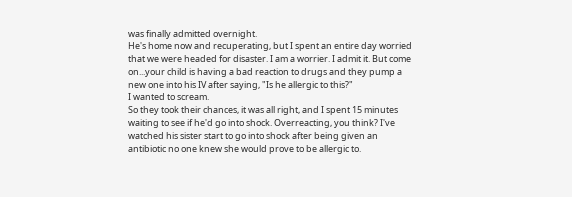was finally admitted overnight.
He's home now and recuperating, but I spent an entire day worried that we were headed for disaster. I am a worrier. I admit it. But come on...your child is having a bad reaction to drugs and they pump a new one into his IV after saying, "Is he allergic to this?"
I wanted to scream.
So they took their chances, it was all right, and I spent 15 minutes waiting to see if he'd go into shock. Overreacting, you think? I've watched his sister start to go into shock after being given an antibiotic no one knew she would prove to be allergic to.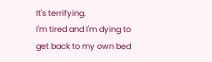It's terrifying.
I'm tired and I'm dying to get back to my own bed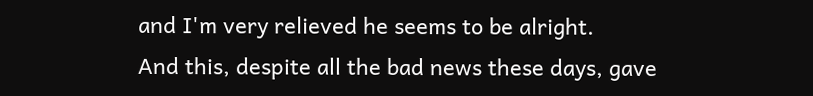and I'm very relieved he seems to be alright.
And this, despite all the bad news these days, gave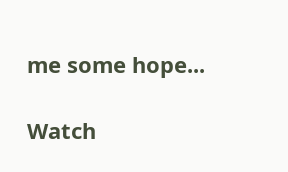me some hope...

Watch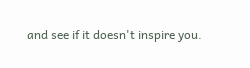and see if it doesn't inspire you.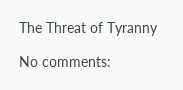The Threat of Tyranny

No comments: